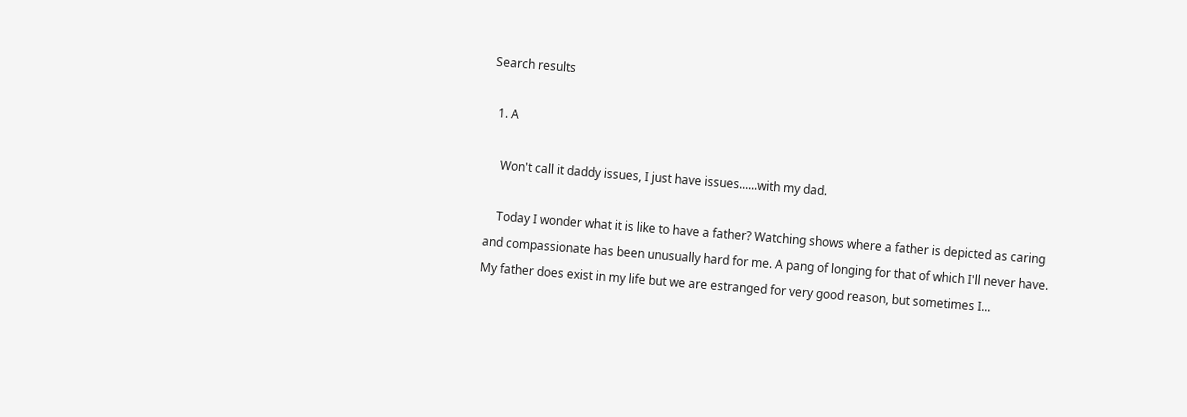Search results

  1. A

    Won't call it daddy issues, I just have issues......with my dad.

    Today I wonder what it is like to have a father? Watching shows where a father is depicted as caring and compassionate has been unusually hard for me. A pang of longing for that of which I'll never have. My father does exist in my life but we are estranged for very good reason, but sometimes I...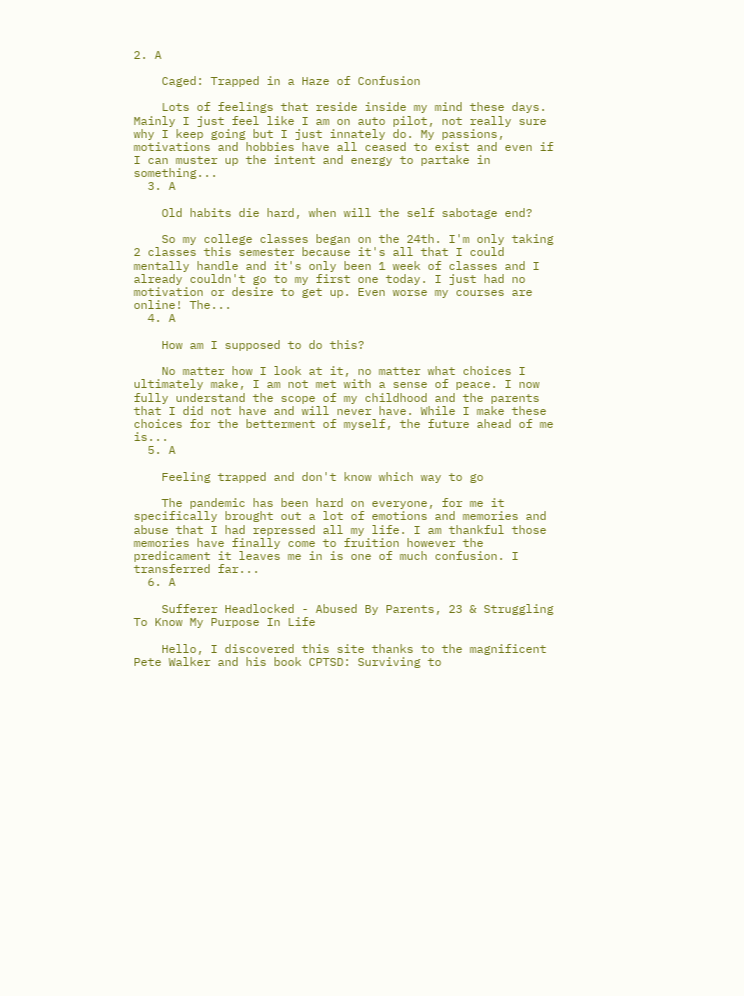2. A

    Caged: Trapped in a Haze of Confusion

    Lots of feelings that reside inside my mind these days. Mainly I just feel like I am on auto pilot, not really sure why I keep going but I just innately do. My passions, motivations and hobbies have all ceased to exist and even if I can muster up the intent and energy to partake in something...
  3. A

    Old habits die hard, when will the self sabotage end?

    So my college classes began on the 24th. I'm only taking 2 classes this semester because it's all that I could mentally handle and it's only been 1 week of classes and I already couldn't go to my first one today. I just had no motivation or desire to get up. Even worse my courses are online! The...
  4. A

    How am I supposed to do this?

    No matter how I look at it, no matter what choices I ultimately make, I am not met with a sense of peace. I now fully understand the scope of my childhood and the parents that I did not have and will never have. While I make these choices for the betterment of myself, the future ahead of me is...
  5. A

    Feeling trapped and don't know which way to go

    The pandemic has been hard on everyone, for me it specifically brought out a lot of emotions and memories and abuse that I had repressed all my life. I am thankful those memories have finally come to fruition however the predicament it leaves me in is one of much confusion. I transferred far...
  6. A

    Sufferer Headlocked - Abused By Parents, 23 & Struggling To Know My Purpose In Life

    Hello, I discovered this site thanks to the magnificent Pete Walker and his book CPTSD: Surviving to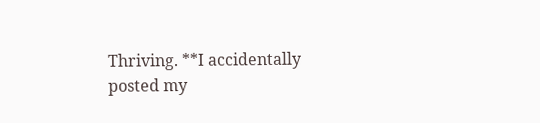Thriving. **I accidentally posted my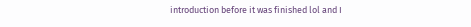introduction before it was finished lol and I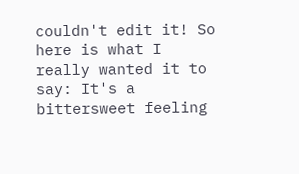couldn't edit it! So here is what I really wanted it to say: It's a bittersweet feeling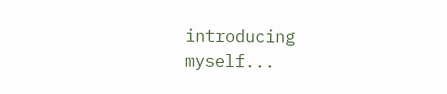introducing myself...